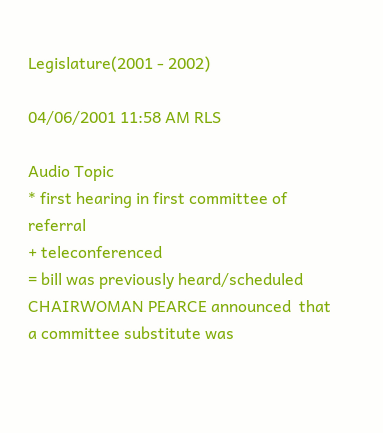Legislature(2001 - 2002)

04/06/2001 11:58 AM RLS

Audio Topic
* first hearing in first committee of referral
+ teleconferenced
= bill was previously heard/scheduled
CHAIRWOMAN PEARCE announced  that a committee substitute was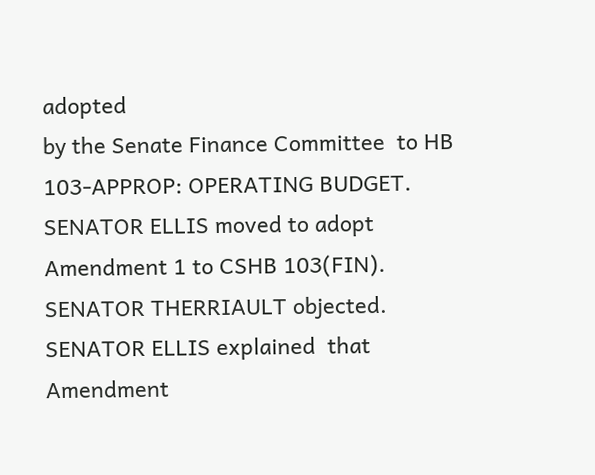adopted
by the Senate Finance Committee  to HB 103-APPROP: OPERATING BUDGET.
SENATOR ELLIS moved to adopt Amendment 1 to CSHB 103(FIN).
SENATOR THERRIAULT objected.
SENATOR ELLIS explained  that Amendment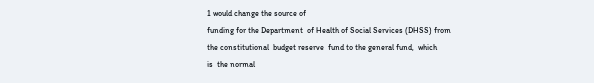1 would change the source of
funding for the Department  of Health of Social Services (DHSS) from
the constitutional  budget reserve  fund to the general fund,  which
is  the normal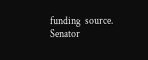funding  source.   Senator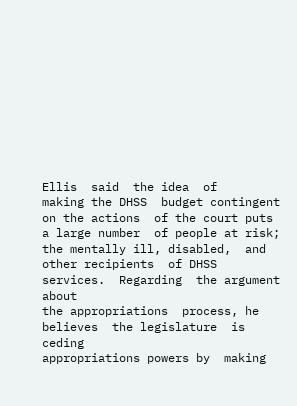Ellis  said  the idea  of
making the DHSS  budget contingent on the actions  of the court puts
a large number  of people at risk;  the mentally ill, disabled,  and
other recipients  of DHSS  services.  Regarding  the argument  about
the appropriations  process, he believes  the legislature  is ceding
appropriations powers by  making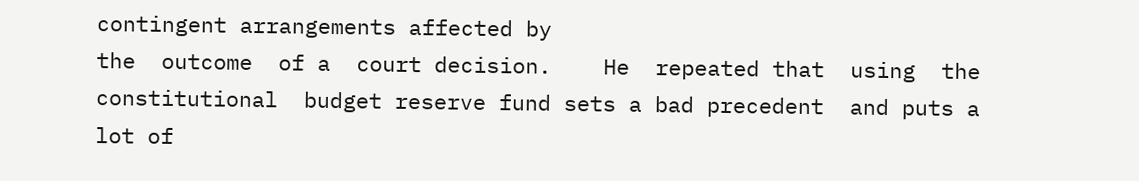contingent arrangements affected by
the  outcome  of a  court decision.    He  repeated that  using  the
constitutional  budget reserve fund sets a bad precedent  and puts a
lot of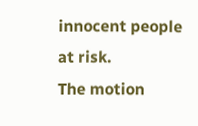innocent people at risk.
The motion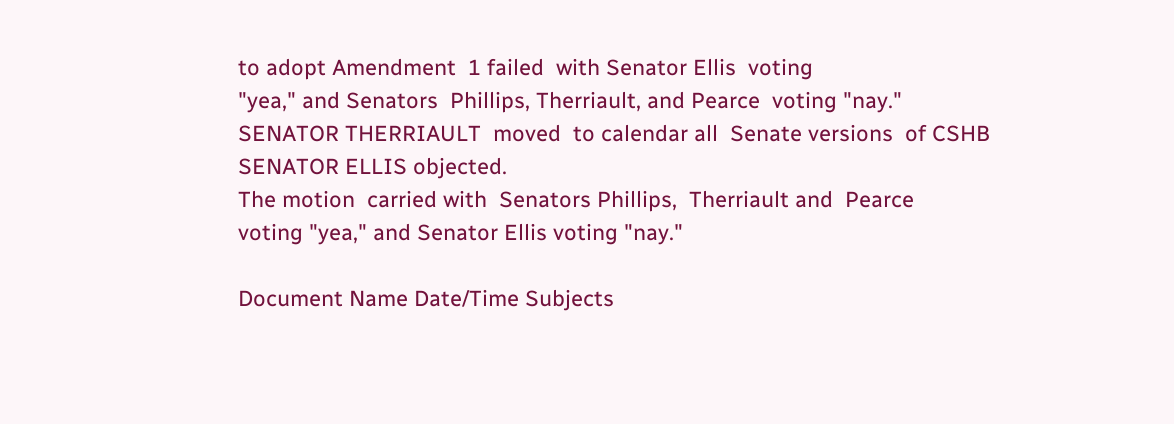to adopt Amendment  1 failed  with Senator Ellis  voting
"yea," and Senators  Phillips, Therriault, and Pearce  voting "nay."
SENATOR THERRIAULT  moved  to calendar all  Senate versions  of CSHB
SENATOR ELLIS objected.
The motion  carried with  Senators Phillips,  Therriault and  Pearce
voting "yea," and Senator Ellis voting "nay."

Document Name Date/Time Subjects